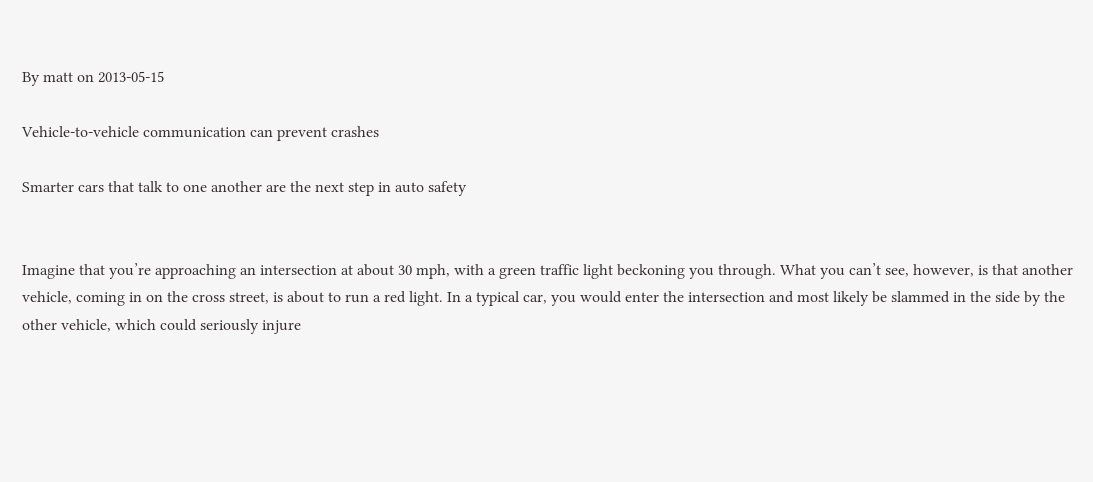By matt on 2013-05-15

Vehicle-to-vehicle communication can prevent crashes

Smarter cars that talk to one another are the next step in auto safety


Imagine that you’re approaching an intersection at about 30 mph, with a green traffic light beckoning you through. What you can’t see, however, is that another vehicle, coming in on the cross street, is about to run a red light. In a typical car, you would enter the intersection and most likely be slammed in the side by the other vehicle, which could seriously injure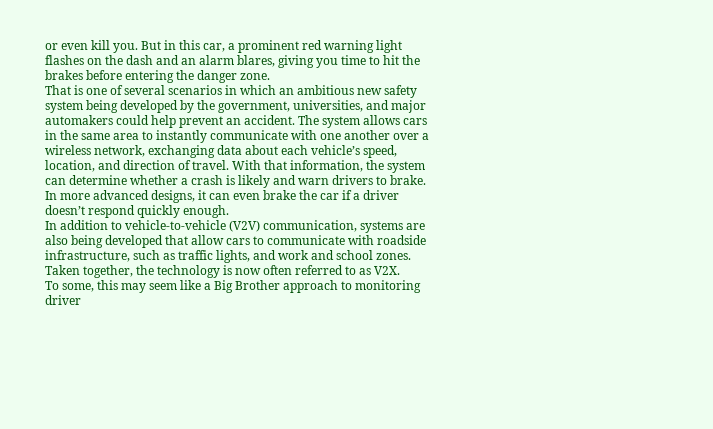or even kill you. But in this car, a prominent red warning light flashes on the dash and an alarm blares, giving you time to hit the brakes before entering the danger zone.
That is one of several scenarios in which an ambitious new safety system being developed by the government, universities, and major automakers could help prevent an accident. The system allows cars in the same area to instantly communicate with one another over a wireless network, exchanging data about each vehicle’s speed, location, and direction of travel. With that information, the system can determine whether a crash is likely and warn drivers to brake. In more advanced designs, it can even brake the car if a driver doesn’t respond quickly enough.
In addition to vehicle-to-vehicle (V2V) communication, systems are also being developed that allow cars to communicate with roadside infrastructure, such as traffic lights, and work and school zones. Taken together, the technology is now often referred to as V2X.
To some, this may seem like a Big Brother approach to monitoring driver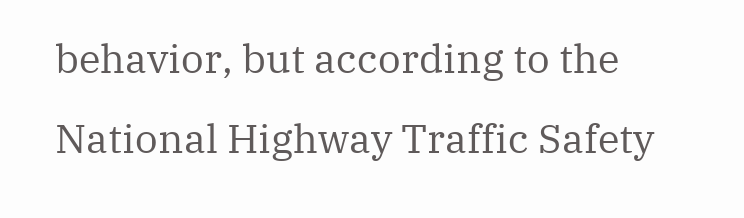behavior, but according to the National Highway Traffic Safety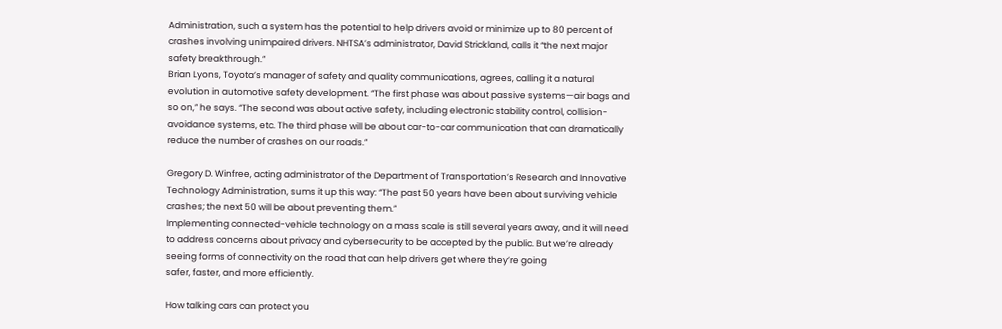Administration, such a system has the potential to help drivers avoid or minimize up to 80 percent of crashes involving unimpaired drivers. NHTSA’s administrator, David Strickland, calls it “the next major safety breakthrough.”
Brian Lyons, Toyota’s manager of safety and quality communications, agrees, calling it a natural evolution in automotive safety development. “The first phase was about passive systems—air bags and so on,” he says. “The second was about active safety, including electronic stability control, collision-avoidance systems, etc. The third phase will be about car-to-car communication that can dramatically reduce the number of crashes on our roads.”

Gregory D. Winfree, acting administrator of the Department of Transportation’s Research and Innovative Technology Administration, sums it up this way: “The past 50 years have been about surviving vehicle crashes; the next 50 will be about preventing them.”
Implementing connected-vehicle technology on a mass scale is still several years away, and it will need to address concerns about privacy and cybersecurity to be accepted by the public. But we’re already seeing forms of connectivity on the road that can help drivers get where they’re going
safer, faster, and more efficiently.

How talking cars can protect you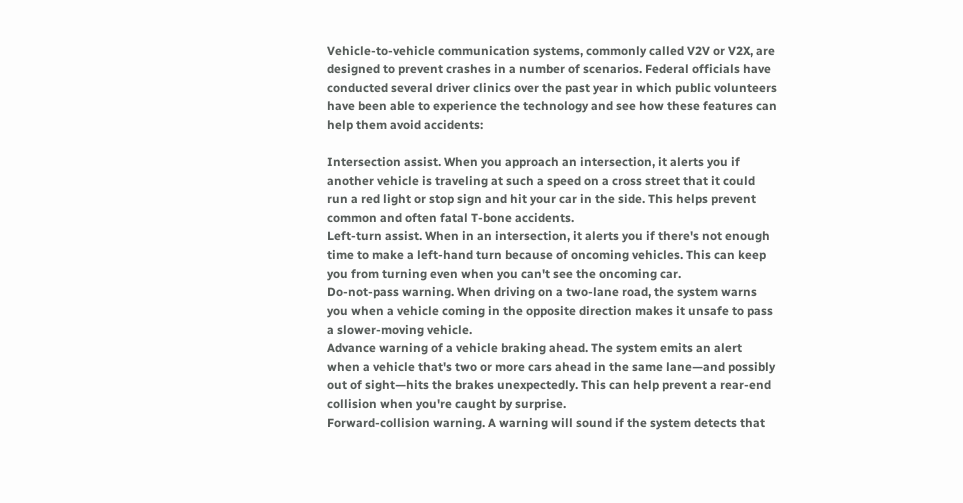Vehicle-to-vehicle communication systems, commonly called V2V or V2X, are designed to prevent crashes in a number of scenarios. Federal officials have conducted several driver clinics over the past year in which public volunteers have been able to experience the technology and see how these features can help them avoid accidents:

Intersection assist. When you approach an intersection, it alerts you if another vehicle is traveling at such a speed on a cross street that it could run a red light or stop sign and hit your car in the side. This helps prevent common and often fatal T-bone accidents.
Left-turn assist. When in an intersection, it alerts you if there's not enough time to make a left-hand turn because of oncoming vehicles. This can keep you from turning even when you can't see the oncoming car.
Do-not-pass warning. When driving on a two-lane road, the system warns you when a vehicle coming in the opposite direction makes it unsafe to pass a slower-moving vehicle.
Advance warning of a vehicle braking ahead. The system emits an alert when a vehicle that's two or more cars ahead in the same lane—and possibly out of sight—hits the brakes unexpectedly. This can help prevent a rear-end collision when you're caught by surprise.
Forward-collision warning. A warning will sound if the system detects that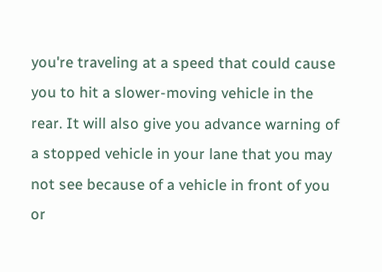you're traveling at a speed that could cause you to hit a slower-moving vehicle in the rear. It will also give you advance warning of a stopped vehicle in your lane that you may not see because of a vehicle in front of you or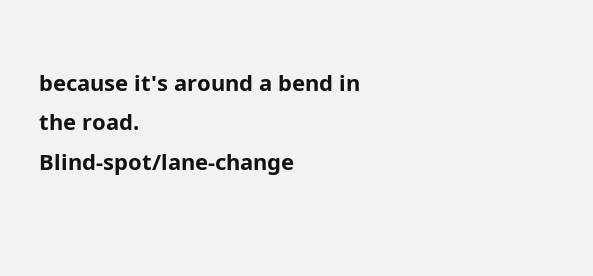because it's around a bend in the road.
Blind-spot/lane-change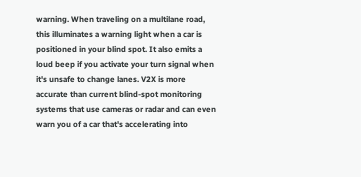warning. When traveling on a multilane road, this illuminates a warning light when a car is positioned in your blind spot. It also emits a loud beep if you activate your turn signal when it's unsafe to change lanes. V2X is more accurate than current blind-spot monitoring systems that use cameras or radar and can even warn you of a car that's accelerating into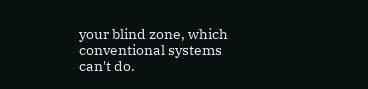your blind zone, which conventional systems can't do.